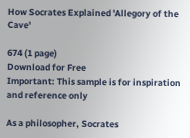How Socrates Explained 'Allegory of the Cave'

674 (1 page)
Download for Free
Important: This sample is for inspiration and reference only

As a philosopher, Socrates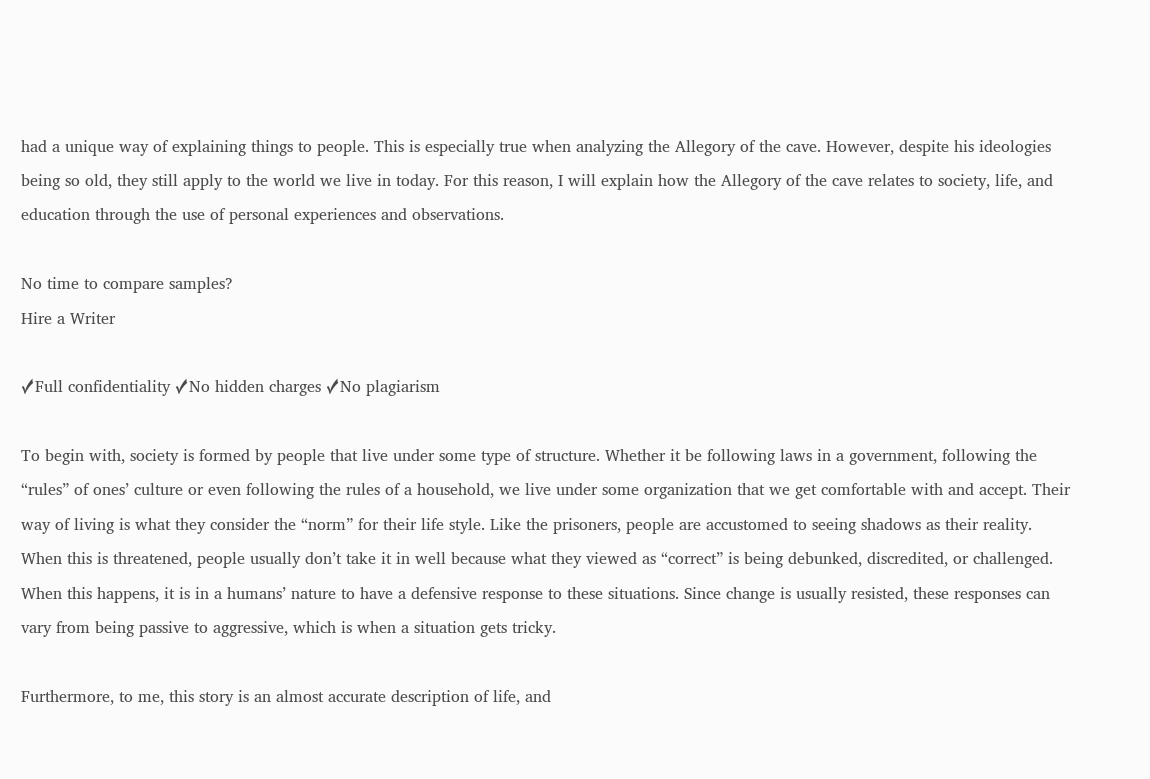had a unique way of explaining things to people. This is especially true when analyzing the Allegory of the cave. However, despite his ideologies being so old, they still apply to the world we live in today. For this reason, I will explain how the Allegory of the cave relates to society, life, and education through the use of personal experiences and observations.

No time to compare samples?
Hire a Writer

✓Full confidentiality ✓No hidden charges ✓No plagiarism

To begin with, society is formed by people that live under some type of structure. Whether it be following laws in a government, following the “rules” of ones’ culture or even following the rules of a household, we live under some organization that we get comfortable with and accept. Their way of living is what they consider the “norm” for their life style. Like the prisoners, people are accustomed to seeing shadows as their reality. When this is threatened, people usually don’t take it in well because what they viewed as “correct” is being debunked, discredited, or challenged. When this happens, it is in a humans’ nature to have a defensive response to these situations. Since change is usually resisted, these responses can vary from being passive to aggressive, which is when a situation gets tricky.

Furthermore, to me, this story is an almost accurate description of life, and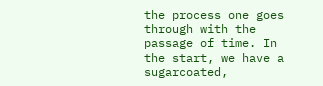the process one goes through with the passage of time. In the start, we have a sugarcoated,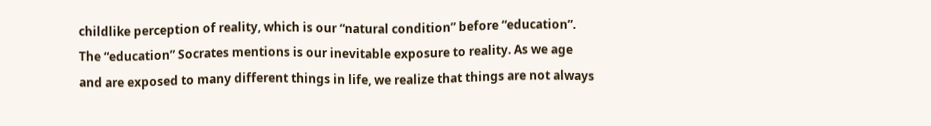childlike perception of reality, which is our “natural condition” before “education”. The “education” Socrates mentions is our inevitable exposure to reality. As we age and are exposed to many different things in life, we realize that things are not always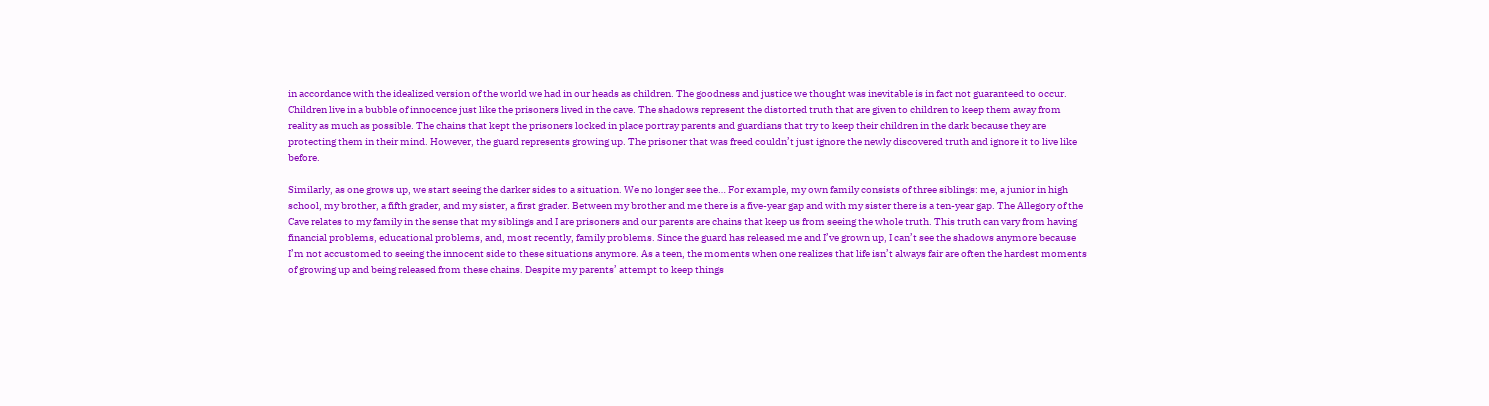in accordance with the idealized version of the world we had in our heads as children. The goodness and justice we thought was inevitable is in fact not guaranteed to occur. Children live in a bubble of innocence just like the prisoners lived in the cave. The shadows represent the distorted truth that are given to children to keep them away from reality as much as possible. The chains that kept the prisoners locked in place portray parents and guardians that try to keep their children in the dark because they are protecting them in their mind. However, the guard represents growing up. The prisoner that was freed couldn’t just ignore the newly discovered truth and ignore it to live like before.

Similarly, as one grows up, we start seeing the darker sides to a situation. We no longer see the… For example, my own family consists of three siblings: me, a junior in high school, my brother, a fifth grader, and my sister, a first grader. Between my brother and me there is a five-year gap and with my sister there is a ten-year gap. The Allegory of the Cave relates to my family in the sense that my siblings and I are prisoners and our parents are chains that keep us from seeing the whole truth. This truth can vary from having financial problems, educational problems, and, most recently, family problems. Since the guard has released me and I’ve grown up, I can’t see the shadows anymore because I’m not accustomed to seeing the innocent side to these situations anymore. As a teen, the moments when one realizes that life isn’t always fair are often the hardest moments of growing up and being released from these chains. Despite my parents’ attempt to keep things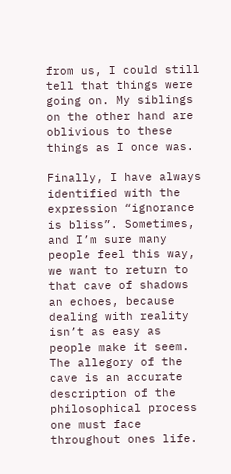from us, I could still tell that things were going on. My siblings on the other hand are oblivious to these things as I once was.

Finally, I have always identified with the expression “ignorance is bliss”. Sometimes, and I’m sure many people feel this way, we want to return to that cave of shadows an echoes, because dealing with reality isn’t as easy as people make it seem. The allegory of the cave is an accurate description of the philosophical process one must face throughout ones life.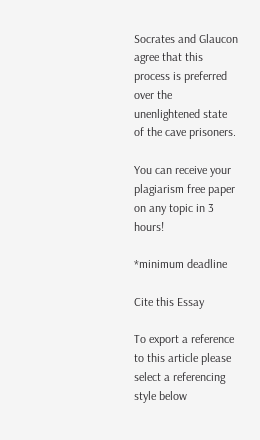Socrates and Glaucon agree that this process is preferred over the unenlightened state of the cave prisoners.

You can receive your plagiarism free paper on any topic in 3 hours!

*minimum deadline

Cite this Essay

To export a reference to this article please select a referencing style below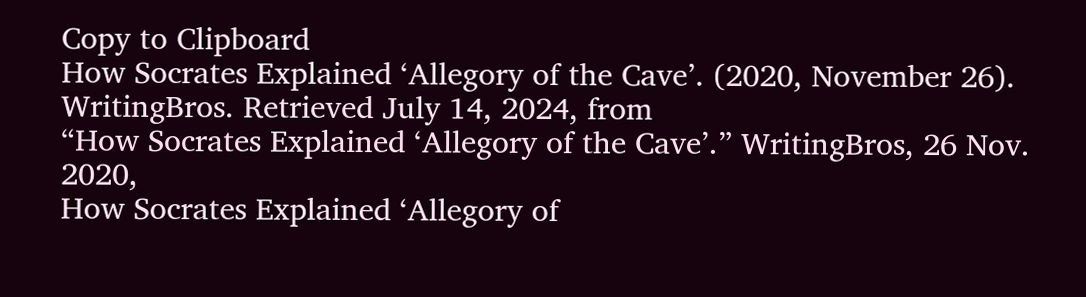Copy to Clipboard
How Socrates Explained ‘Allegory of the Cave’. (2020, November 26). WritingBros. Retrieved July 14, 2024, from
“How Socrates Explained ‘Allegory of the Cave’.” WritingBros, 26 Nov. 2020,
How Socrates Explained ‘Allegory of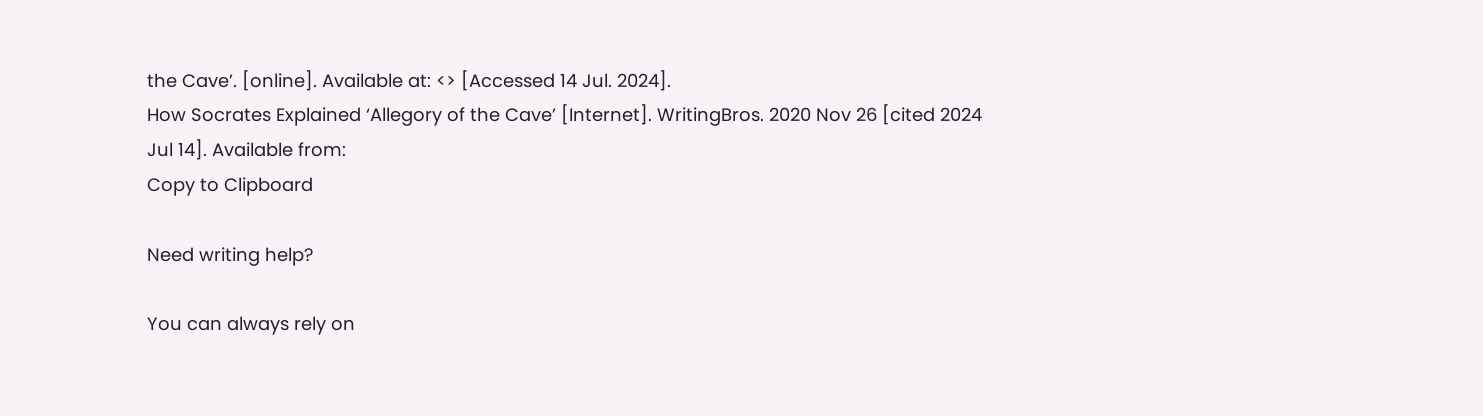the Cave’. [online]. Available at: <> [Accessed 14 Jul. 2024].
How Socrates Explained ‘Allegory of the Cave’ [Internet]. WritingBros. 2020 Nov 26 [cited 2024 Jul 14]. Available from:
Copy to Clipboard

Need writing help?

You can always rely on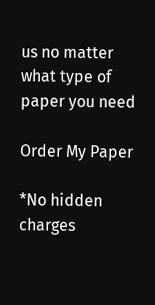us no matter what type of paper you need

Order My Paper

*No hidden charges